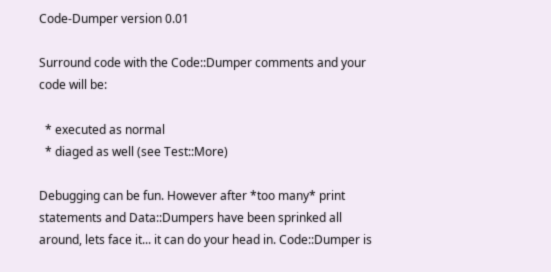Code-Dumper version 0.01

Surround code with the Code::Dumper comments and your code will be:

  * executed as normal
  * diaged as well (see Test::More)

Debugging can be fun. However after *too many* print statements and Data::Dumpers have been sprinked all around, lets face it... it can do your head in. Code::Dumper is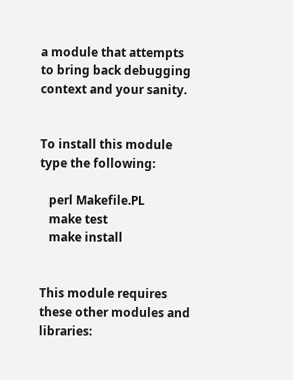a module that attempts to bring back debugging context and your sanity.


To install this module type the following:

   perl Makefile.PL
   make test
   make install


This module requires these other modules and libraries: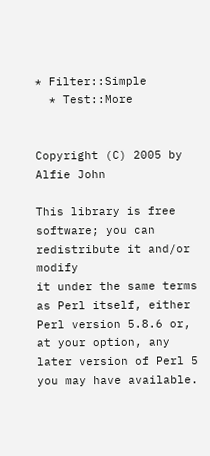* Filter::Simple
  * Test::More


Copyright (C) 2005 by Alfie John

This library is free software; you can redistribute it and/or modify
it under the same terms as Perl itself, either Perl version 5.8.6 or,
at your option, any later version of Perl 5 you may have available.